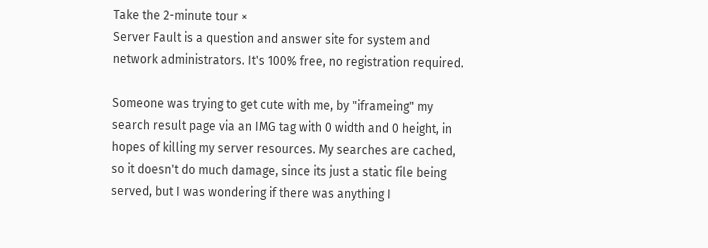Take the 2-minute tour ×
Server Fault is a question and answer site for system and network administrators. It's 100% free, no registration required.

Someone was trying to get cute with me, by "iframeing" my search result page via an IMG tag with 0 width and 0 height, in hopes of killing my server resources. My searches are cached, so it doesn't do much damage, since its just a static file being served, but I was wondering if there was anything I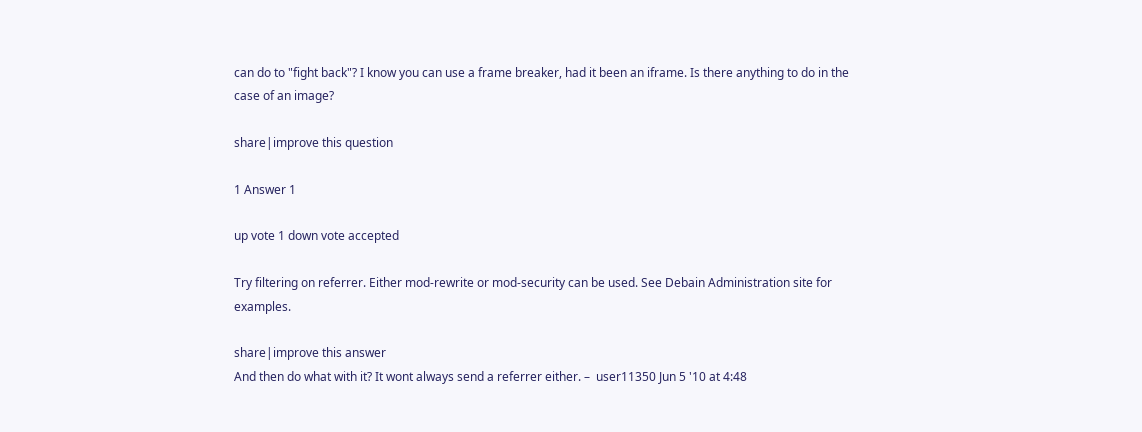can do to "fight back"? I know you can use a frame breaker, had it been an iframe. Is there anything to do in the case of an image?

share|improve this question

1 Answer 1

up vote 1 down vote accepted

Try filtering on referrer. Either mod-rewrite or mod-security can be used. See Debain Administration site for examples.

share|improve this answer
And then do what with it? It wont always send a referrer either. –  user11350 Jun 5 '10 at 4:48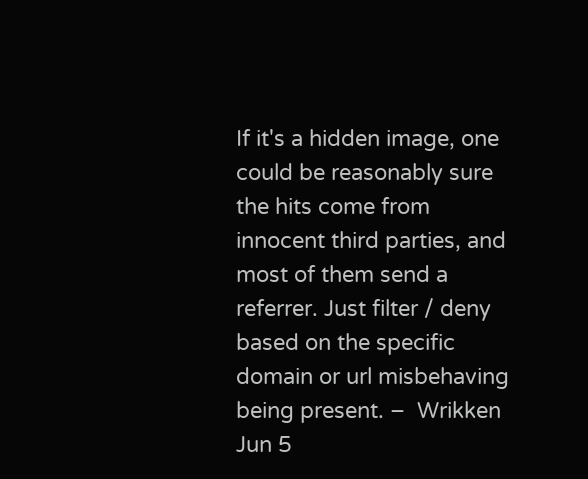If it's a hidden image, one could be reasonably sure the hits come from innocent third parties, and most of them send a referrer. Just filter / deny based on the specific domain or url misbehaving being present. –  Wrikken Jun 5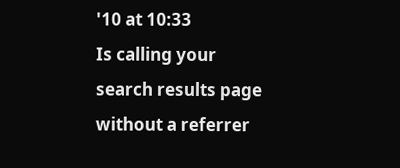'10 at 10:33
Is calling your search results page without a referrer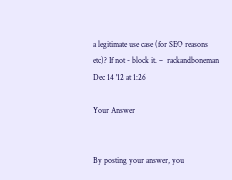a legitimate use case (for SEO reasons etc)? If not - block it. –  rackandboneman Dec 14 '12 at 1:26

Your Answer


By posting your answer, you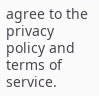agree to the privacy policy and terms of service.